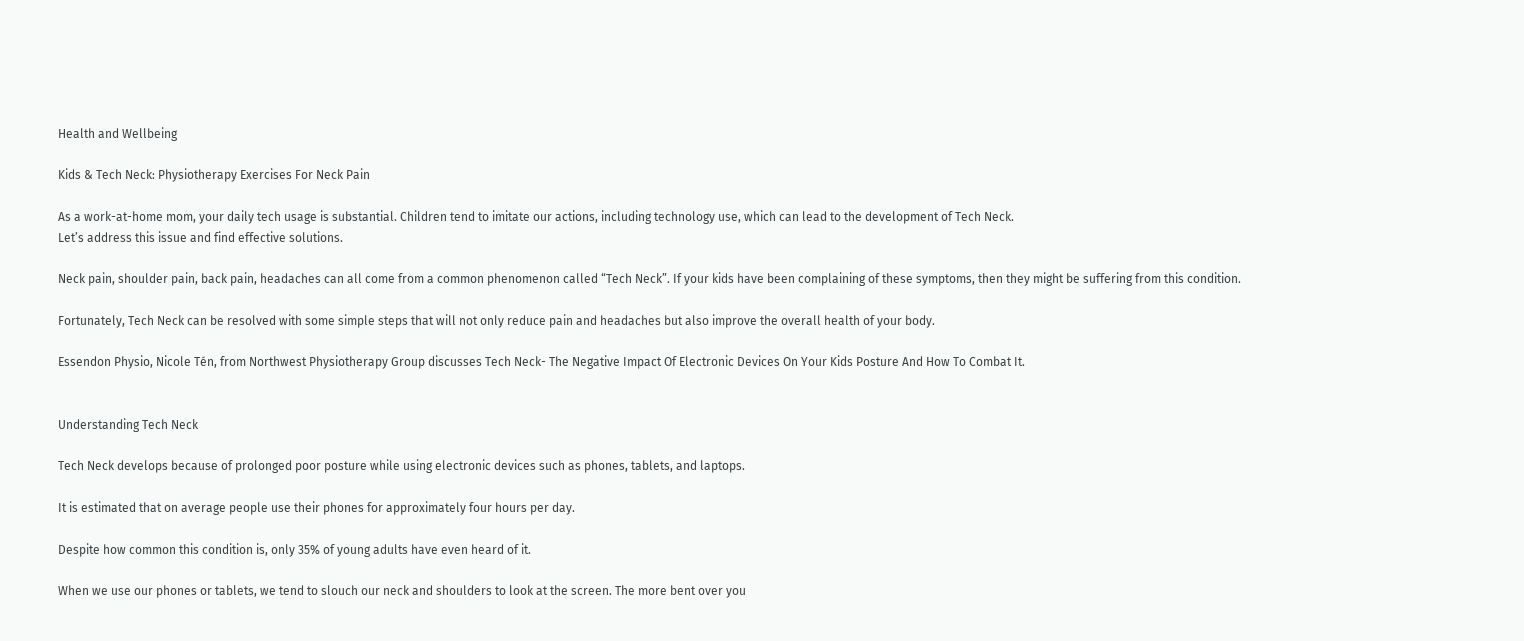Health and Wellbeing

Kids & Tech Neck: Physiotherapy Exercises For Neck Pain

As a work-at-home mom, your daily tech usage is substantial. Children tend to imitate our actions, including technology use, which can lead to the development of Tech Neck.
Let’s address this issue and find effective solutions.

Neck pain, shoulder pain, back pain, headaches can all come from a common phenomenon called “Tech Neck”. If your kids have been complaining of these symptoms, then they might be suffering from this condition.

Fortunately, Tech Neck can be resolved with some simple steps that will not only reduce pain and headaches but also improve the overall health of your body.

Essendon Physio, Nicole Tén, from Northwest Physiotherapy Group discusses Tech Neck- The Negative Impact Of Electronic Devices On Your Kids Posture And How To Combat It.


Understanding Tech Neck

Tech Neck develops because of prolonged poor posture while using electronic devices such as phones, tablets, and laptops.

It is estimated that on average people use their phones for approximately four hours per day.

Despite how common this condition is, only 35% of young adults have even heard of it.

When we use our phones or tablets, we tend to slouch our neck and shoulders to look at the screen. The more bent over you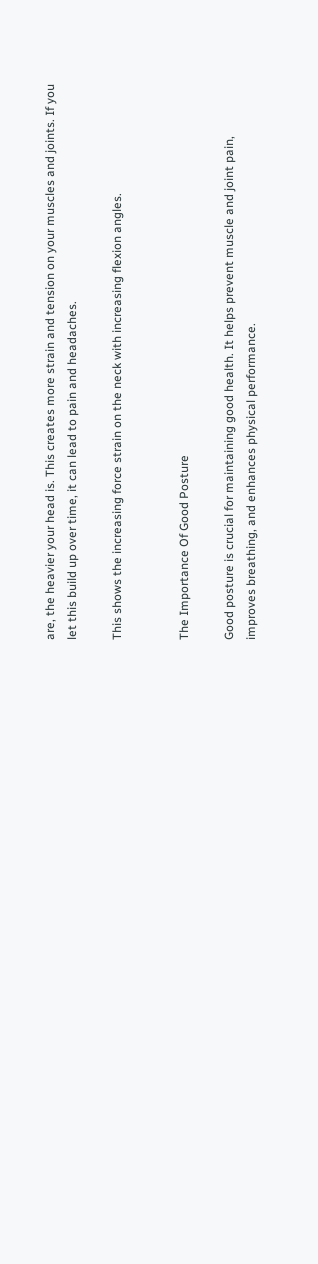are, the heavier your head is. This creates more strain and tension on your muscles and joints. If you let this build up over time, it can lead to pain and headaches.

This shows the increasing force strain on the neck with increasing flexion angles.


The Importance Of Good Posture

Good posture is crucial for maintaining good health. It helps prevent muscle and joint pain, improves breathing, and enhances physical performance.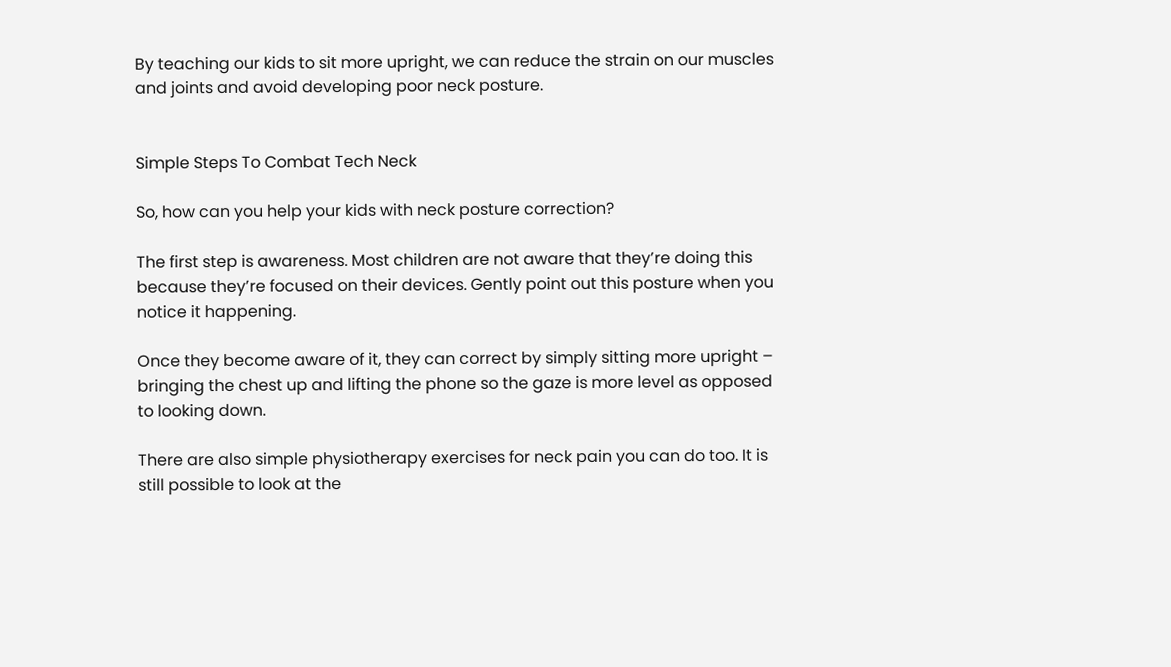By teaching our kids to sit more upright, we can reduce the strain on our muscles and joints and avoid developing poor neck posture.


Simple Steps To Combat Tech Neck

So, how can you help your kids with neck posture correction?

The first step is awareness. Most children are not aware that they’re doing this because they’re focused on their devices. Gently point out this posture when you notice it happening.

Once they become aware of it, they can correct by simply sitting more upright – bringing the chest up and lifting the phone so the gaze is more level as opposed to looking down.

There are also simple physiotherapy exercises for neck pain you can do too. It is still possible to look at the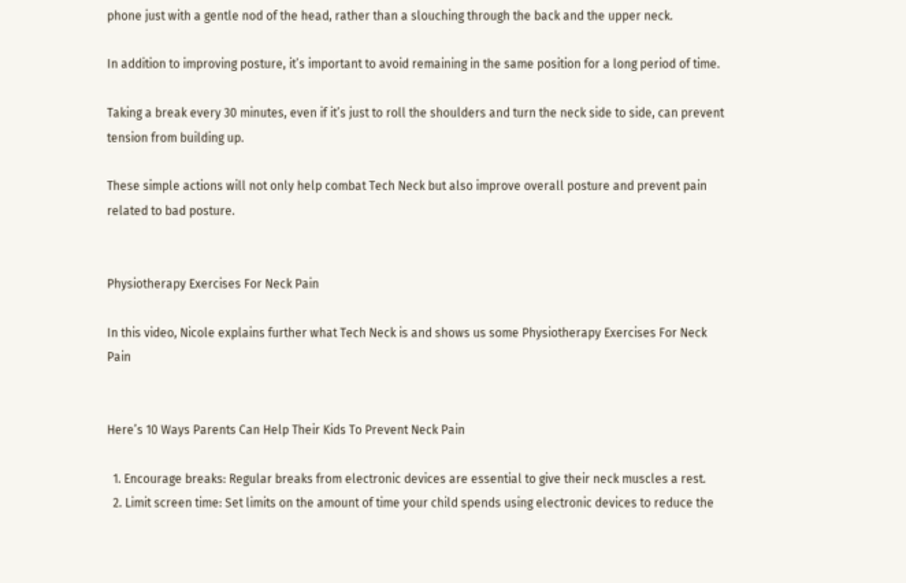phone just with a gentle nod of the head, rather than a slouching through the back and the upper neck.

In addition to improving posture, it’s important to avoid remaining in the same position for a long period of time.

Taking a break every 30 minutes, even if it’s just to roll the shoulders and turn the neck side to side, can prevent tension from building up.

These simple actions will not only help combat Tech Neck but also improve overall posture and prevent pain related to bad posture.


Physiotherapy Exercises For Neck Pain

In this video, Nicole explains further what Tech Neck is and shows us some Physiotherapy Exercises For Neck Pain


Here’s 10 Ways Parents Can Help Their Kids To Prevent Neck Pain

  1. Encourage breaks: Regular breaks from electronic devices are essential to give their neck muscles a rest.
  2. Limit screen time: Set limits on the amount of time your child spends using electronic devices to reduce the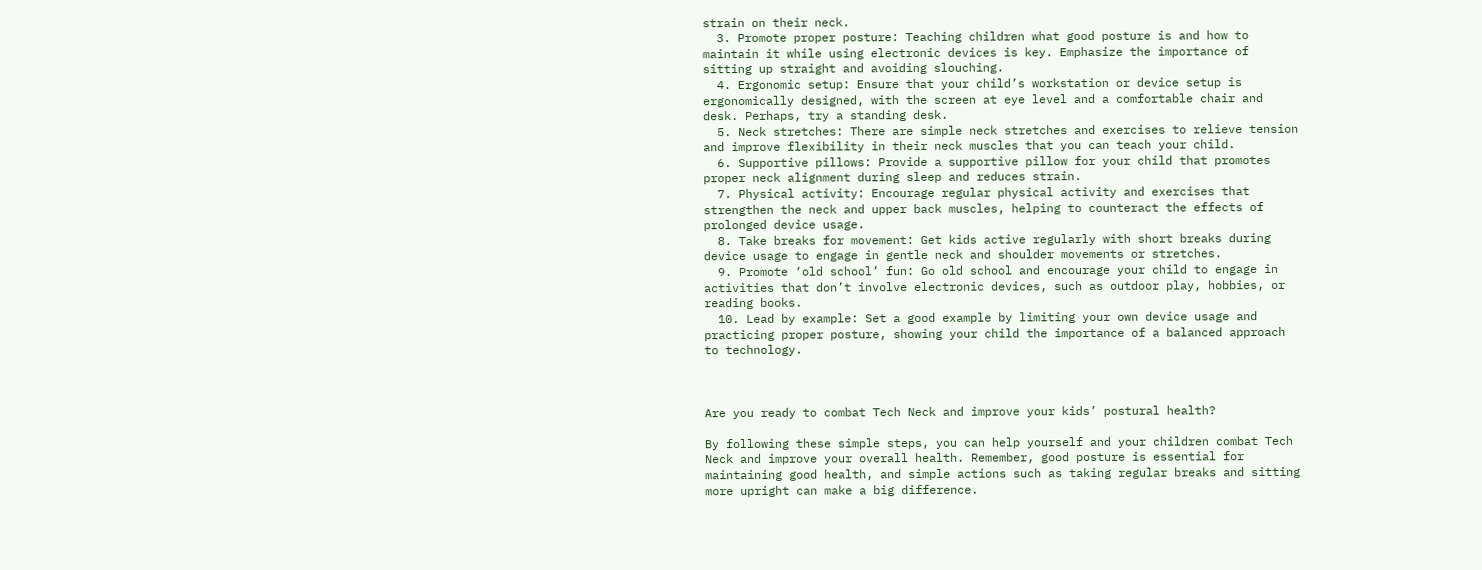strain on their neck.
  3. Promote proper posture: Teaching children what good posture is and how to maintain it while using electronic devices is key. Emphasize the importance of sitting up straight and avoiding slouching.
  4. Ergonomic setup: Ensure that your child’s workstation or device setup is ergonomically designed, with the screen at eye level and a comfortable chair and desk. Perhaps, try a standing desk.
  5. Neck stretches: There are simple neck stretches and exercises to relieve tension and improve flexibility in their neck muscles that you can teach your child.
  6. Supportive pillows: Provide a supportive pillow for your child that promotes proper neck alignment during sleep and reduces strain.
  7. Physical activity: Encourage regular physical activity and exercises that strengthen the neck and upper back muscles, helping to counteract the effects of prolonged device usage.
  8. Take breaks for movement: Get kids active regularly with short breaks during device usage to engage in gentle neck and shoulder movements or stretches.
  9. Promote ‘old school’ fun: Go old school and encourage your child to engage in activities that don’t involve electronic devices, such as outdoor play, hobbies, or reading books.
  10. Lead by example: Set a good example by limiting your own device usage and practicing proper posture, showing your child the importance of a balanced approach to technology.



Are you ready to combat Tech Neck and improve your kids’ postural health?

By following these simple steps, you can help yourself and your children combat Tech Neck and improve your overall health. Remember, good posture is essential for maintaining good health, and simple actions such as taking regular breaks and sitting more upright can make a big difference.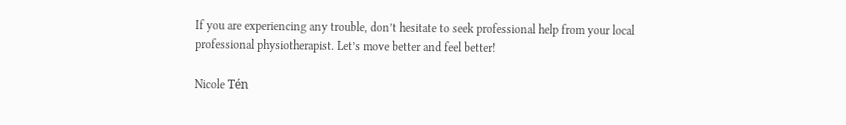If you are experiencing any trouble, don’t hesitate to seek professional help from your local professional physiotherapist. Let’s move better and feel better!

Nicole Tén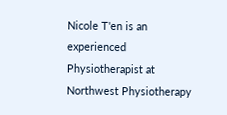Nicole T'en is an experienced Physiotherapist at Northwest Physiotherapy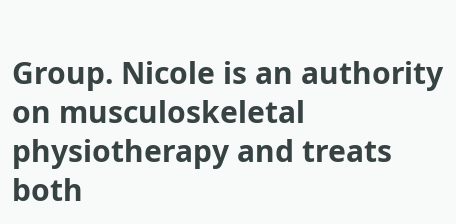Group. Nicole is an authority on musculoskeletal physiotherapy and treats both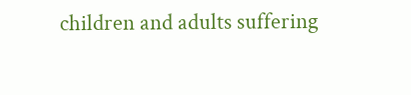children and adults suffering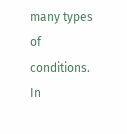many types of conditions. In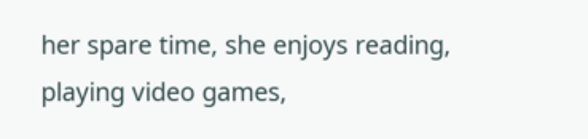her spare time, she enjoys reading, playing video games,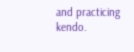and practicing kendo.